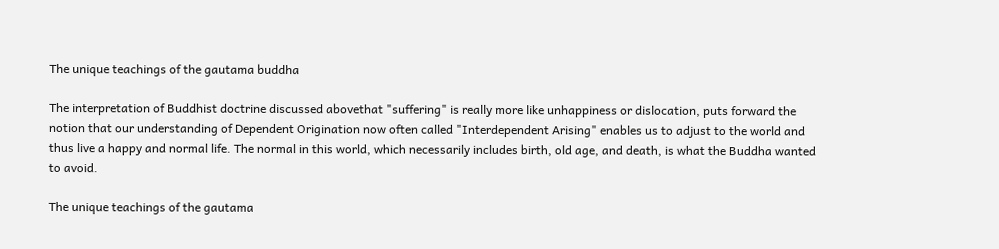The unique teachings of the gautama buddha

The interpretation of Buddhist doctrine discussed abovethat "suffering" is really more like unhappiness or dislocation, puts forward the notion that our understanding of Dependent Origination now often called "Interdependent Arising" enables us to adjust to the world and thus live a happy and normal life. The normal in this world, which necessarily includes birth, old age, and death, is what the Buddha wanted to avoid.

The unique teachings of the gautama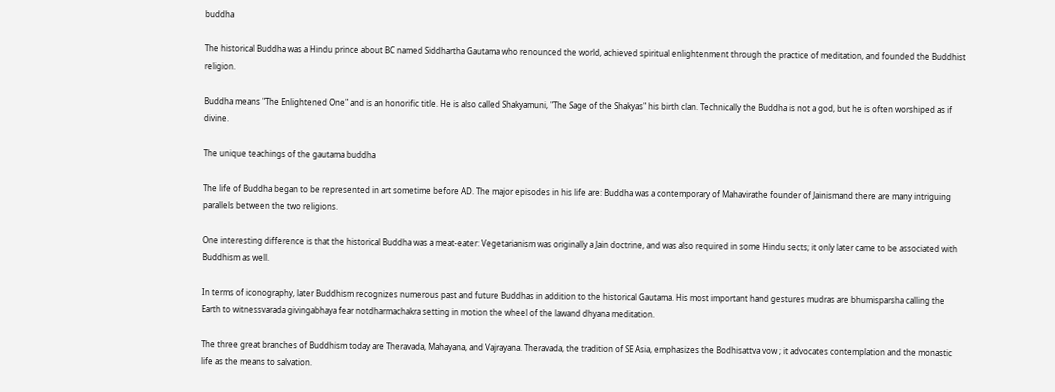buddha

The historical Buddha was a Hindu prince about BC named Siddhartha Gautama who renounced the world, achieved spiritual enlightenment through the practice of meditation, and founded the Buddhist religion.

Buddha means "The Enlightened One" and is an honorific title. He is also called Shakyamuni, "The Sage of the Shakyas" his birth clan. Technically the Buddha is not a god, but he is often worshiped as if divine.

The unique teachings of the gautama buddha

The life of Buddha began to be represented in art sometime before AD. The major episodes in his life are: Buddha was a contemporary of Mahavirathe founder of Jainismand there are many intriguing parallels between the two religions.

One interesting difference is that the historical Buddha was a meat-eater: Vegetarianism was originally a Jain doctrine, and was also required in some Hindu sects; it only later came to be associated with Buddhism as well.

In terms of iconography, later Buddhism recognizes numerous past and future Buddhas in addition to the historical Gautama. His most important hand gestures mudras are bhumisparsha calling the Earth to witnessvarada givingabhaya fear notdharmachakra setting in motion the wheel of the lawand dhyana meditation.

The three great branches of Buddhism today are Theravada, Mahayana, and Vajrayana. Theravada, the tradition of SE Asia, emphasizes the Bodhisattva vow ; it advocates contemplation and the monastic life as the means to salvation.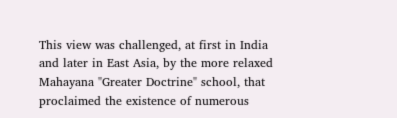This view was challenged, at first in India and later in East Asia, by the more relaxed Mahayana "Greater Doctrine" school, that proclaimed the existence of numerous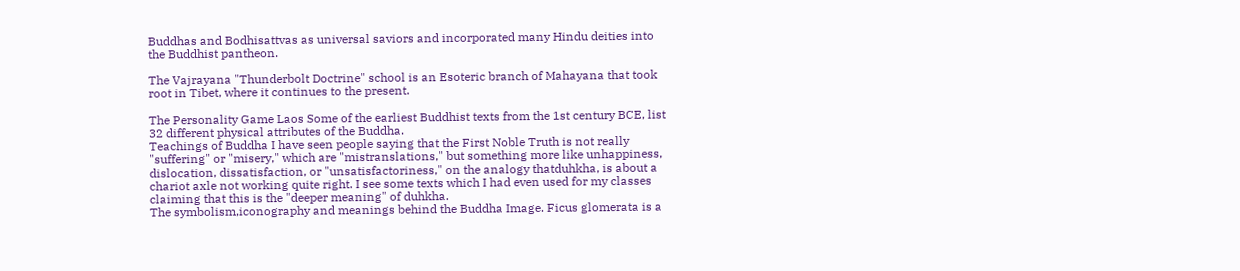Buddhas and Bodhisattvas as universal saviors and incorporated many Hindu deities into the Buddhist pantheon.

The Vajrayana "Thunderbolt Doctrine" school is an Esoteric branch of Mahayana that took root in Tibet, where it continues to the present.

The Personality Game Laos Some of the earliest Buddhist texts from the 1st century BCE, list 32 different physical attributes of the Buddha.
Teachings of Buddha I have seen people saying that the First Noble Truth is not really "suffering" or "misery," which are "mistranslations," but something more like unhappiness, dislocation, dissatisfaction, or "unsatisfactoriness," on the analogy thatduhkha, is about a chariot axle not working quite right. I see some texts which I had even used for my classes claiming that this is the "deeper meaning" of duhkha.
The symbolism,iconography and meanings behind the Buddha Image. Ficus glomerata is a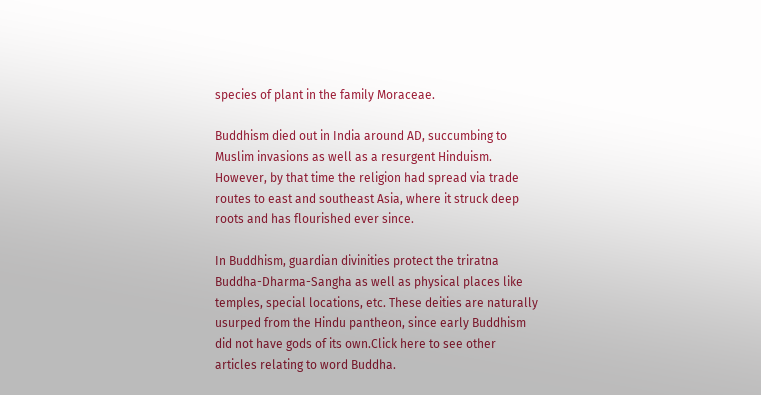species of plant in the family Moraceae.

Buddhism died out in India around AD, succumbing to Muslim invasions as well as a resurgent Hinduism. However, by that time the religion had spread via trade routes to east and southeast Asia, where it struck deep roots and has flourished ever since.

In Buddhism, guardian divinities protect the triratna Buddha-Dharma-Sangha as well as physical places like temples, special locations, etc. These deities are naturally usurped from the Hindu pantheon, since early Buddhism did not have gods of its own.Click here to see other articles relating to word Buddha.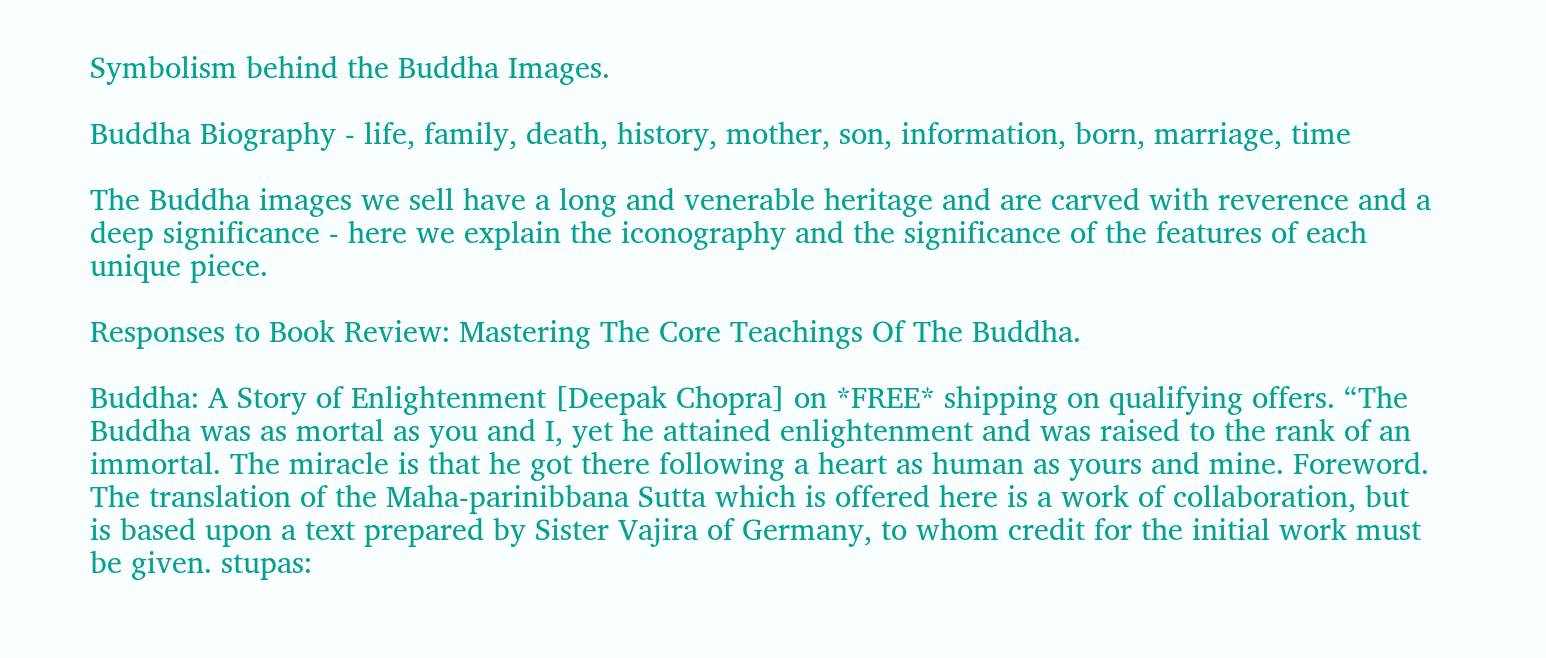Symbolism behind the Buddha Images.

Buddha Biography - life, family, death, history, mother, son, information, born, marriage, time

The Buddha images we sell have a long and venerable heritage and are carved with reverence and a deep significance - here we explain the iconography and the significance of the features of each unique piece.

Responses to Book Review: Mastering The Core Teachings Of The Buddha.

Buddha: A Story of Enlightenment [Deepak Chopra] on *FREE* shipping on qualifying offers. “The Buddha was as mortal as you and I, yet he attained enlightenment and was raised to the rank of an immortal. The miracle is that he got there following a heart as human as yours and mine. Foreword. The translation of the Maha-parinibbana Sutta which is offered here is a work of collaboration, but is based upon a text prepared by Sister Vajira of Germany, to whom credit for the initial work must be given. stupas: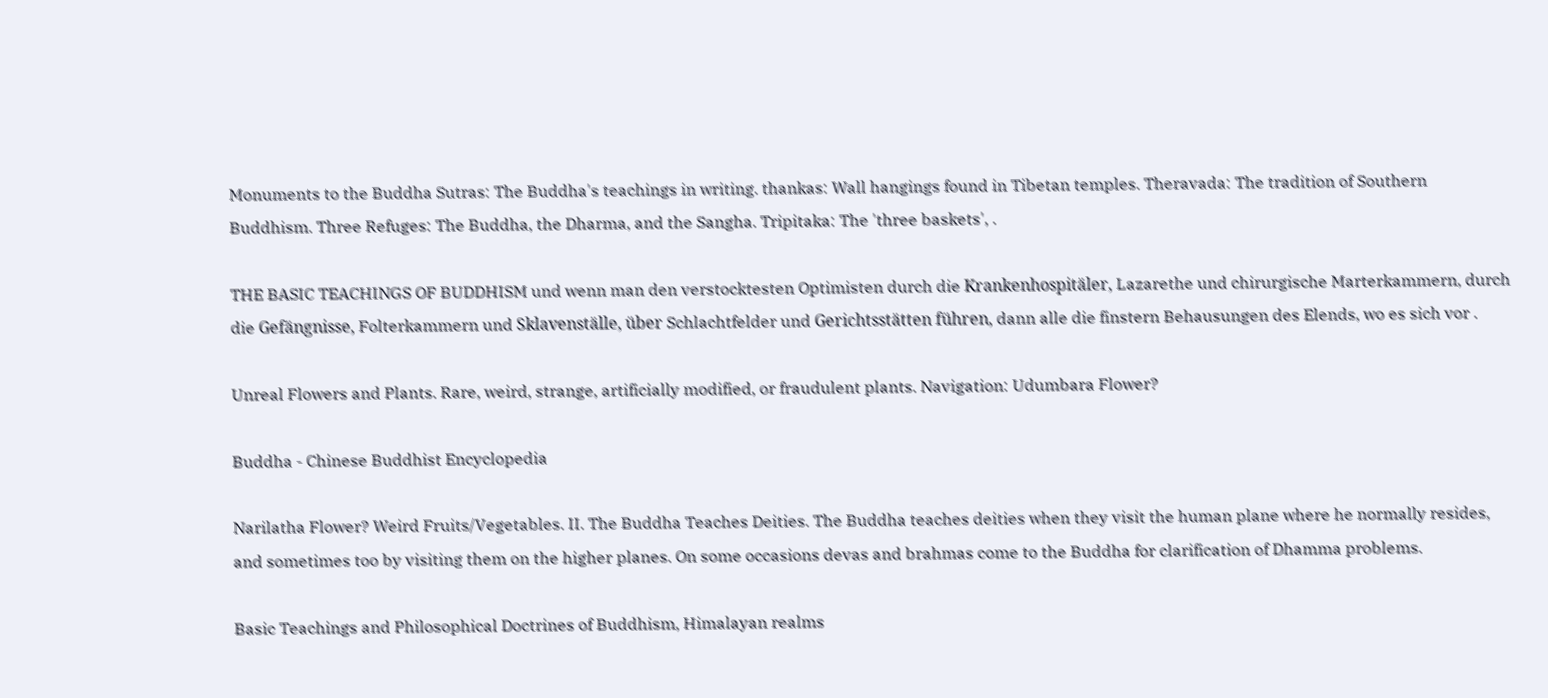Monuments to the Buddha Sutras: The Buddha's teachings in writing. thankas: Wall hangings found in Tibetan temples. Theravada: The tradition of Southern Buddhism. Three Refuges: The Buddha, the Dharma, and the Sangha. Tripitaka: The 'three baskets', .

THE BASIC TEACHINGS OF BUDDHISM und wenn man den verstocktesten Optimisten durch die Krankenhospitäler, Lazarethe und chirurgische Marterkammern, durch die Gefängnisse, Folterkammern und Sklavenställe, über Schlachtfelder und Gerichtsstätten führen, dann alle die finstern Behausungen des Elends, wo es sich vor .

Unreal Flowers and Plants. Rare, weird, strange, artificially modified, or fraudulent plants. Navigation: Udumbara Flower?

Buddha - Chinese Buddhist Encyclopedia

Narilatha Flower? Weird Fruits/Vegetables. II. The Buddha Teaches Deities. The Buddha teaches deities when they visit the human plane where he normally resides, and sometimes too by visiting them on the higher planes. On some occasions devas and brahmas come to the Buddha for clarification of Dhamma problems.

Basic Teachings and Philosophical Doctrines of Buddhism, Himalayan realms